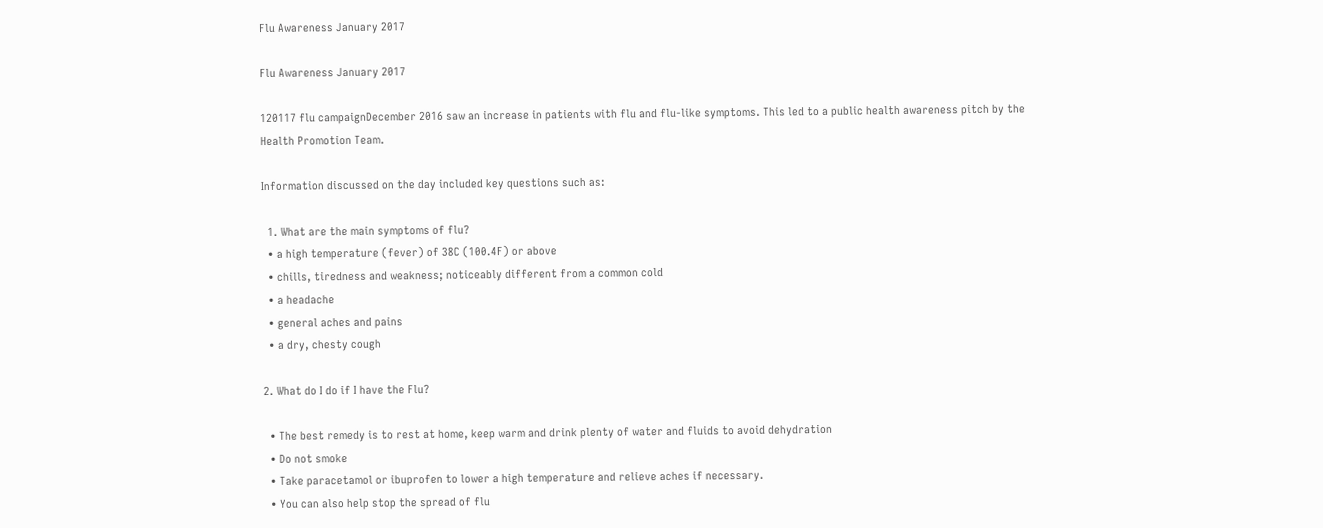Flu Awareness January 2017

Flu Awareness January 2017

120117 flu campaignDecember 2016 saw an increase in patients with flu and flu-like symptoms. This led to a public health awareness pitch by the Health Promotion Team.

Information discussed on the day included key questions such as:

  1. What are the main symptoms of flu?
  • a high temperature (fever) of 38C (100.4F) or above
  • chills, tiredness and weakness; noticeably different from a common cold
  • a headache
  • general aches and pains
  • a dry, chesty cough

2. What do I do if I have the Flu?

  • The best remedy is to rest at home, keep warm and drink plenty of water and fluids to avoid dehydration
  • Do not smoke
  • Take paracetamol or ibuprofen to lower a high temperature and relieve aches if necessary.
  • You can also help stop the spread of flu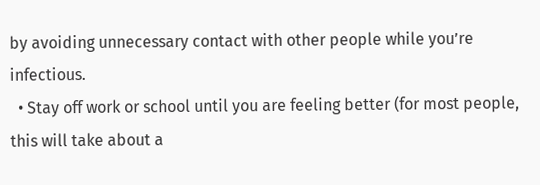by avoiding unnecessary contact with other people while you’re infectious.
  • Stay off work or school until you are feeling better (for most people, this will take about a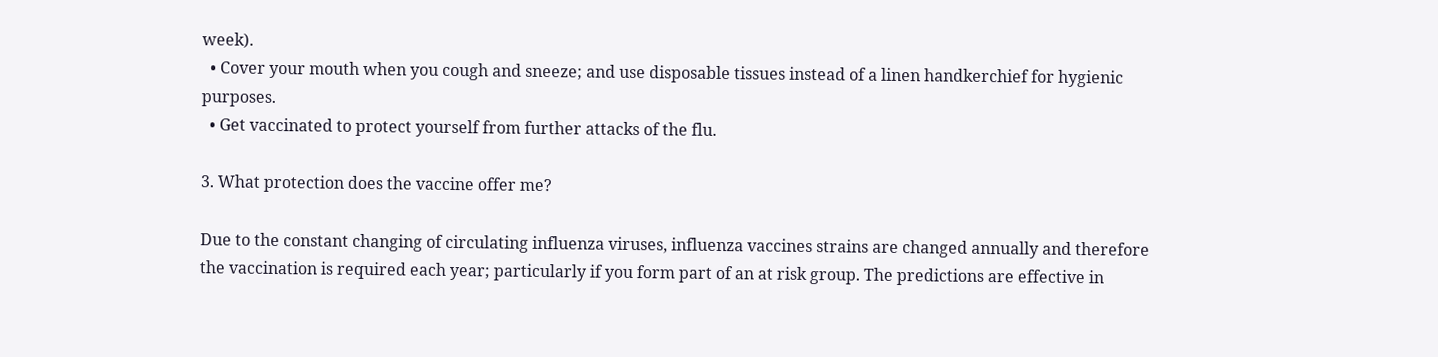week).
  • Cover your mouth when you cough and sneeze; and use disposable tissues instead of a linen handkerchief for hygienic purposes.
  • Get vaccinated to protect yourself from further attacks of the flu.

3. What protection does the vaccine offer me?

Due to the constant changing of circulating influenza viruses, influenza vaccines strains are changed annually and therefore the vaccination is required each year; particularly if you form part of an at risk group. The predictions are effective in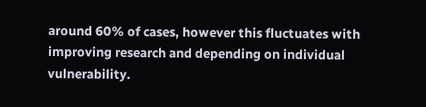around 60% of cases, however this fluctuates with improving research and depending on individual vulnerability.